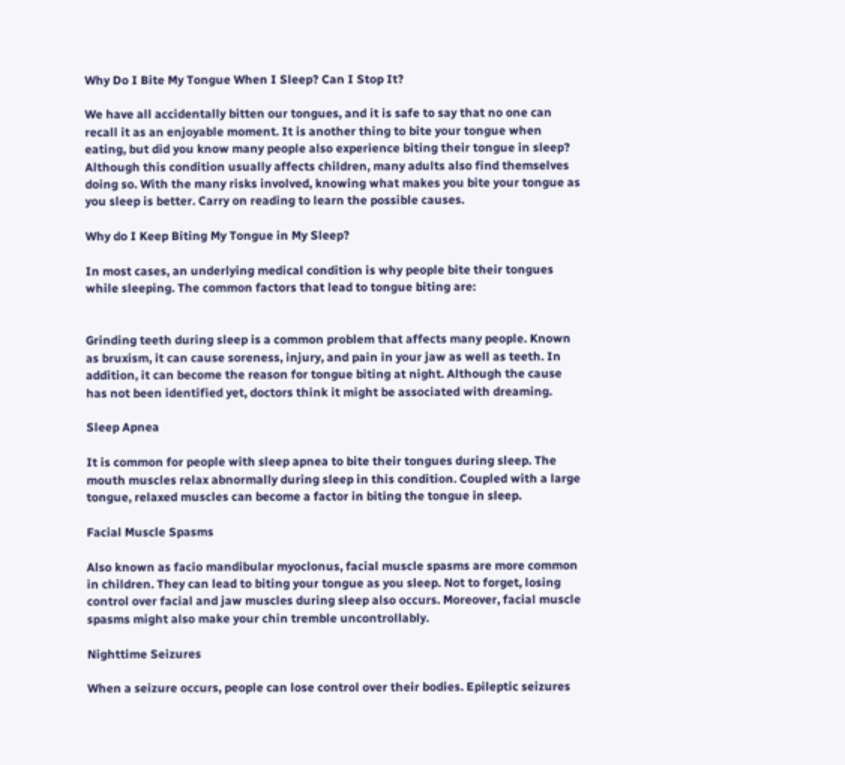Why Do I Bite My Tongue When I Sleep? Can I Stop It?

We have all accidentally bitten our tongues, and it is safe to say that no one can recall it as an enjoyable moment. It is another thing to bite your tongue when eating, but did you know many people also experience biting their tongue in sleep? Although this condition usually affects children, many adults also find themselves doing so. With the many risks involved, knowing what makes you bite your tongue as you sleep is better. Carry on reading to learn the possible causes.

Why do I Keep Biting My Tongue in My Sleep?

In most cases, an underlying medical condition is why people bite their tongues while sleeping. The common factors that lead to tongue biting are:


Grinding teeth during sleep is a common problem that affects many people. Known as bruxism, it can cause soreness, injury, and pain in your jaw as well as teeth. In addition, it can become the reason for tongue biting at night. Although the cause has not been identified yet, doctors think it might be associated with dreaming.

Sleep Apnea

It is common for people with sleep apnea to bite their tongues during sleep. The mouth muscles relax abnormally during sleep in this condition. Coupled with a large tongue, relaxed muscles can become a factor in biting the tongue in sleep.

Facial Muscle Spasms

Also known as facio mandibular myoclonus, facial muscle spasms are more common in children. They can lead to biting your tongue as you sleep. Not to forget, losing control over facial and jaw muscles during sleep also occurs. Moreover, facial muscle spasms might also make your chin tremble uncontrollably.

Nighttime Seizures

When a seizure occurs, people can lose control over their bodies. Epileptic seizures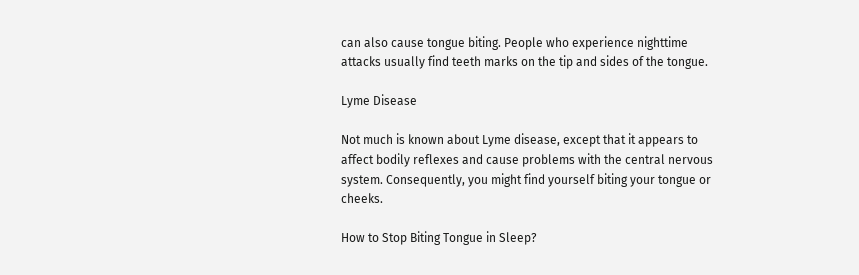can also cause tongue biting. People who experience nighttime attacks usually find teeth marks on the tip and sides of the tongue.

Lyme Disease

Not much is known about Lyme disease, except that it appears to affect bodily reflexes and cause problems with the central nervous system. Consequently, you might find yourself biting your tongue or cheeks.

How to Stop Biting Tongue in Sleep?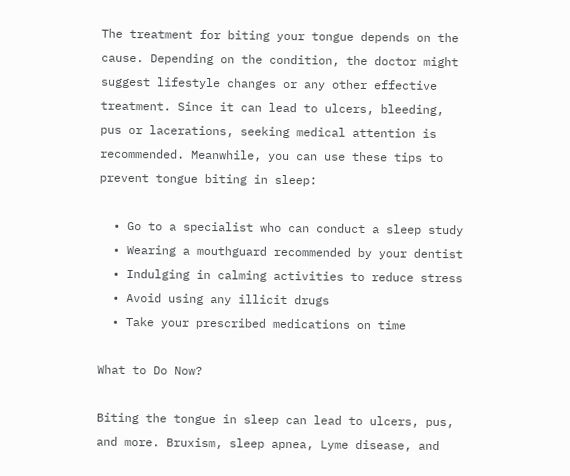The treatment for biting your tongue depends on the cause. Depending on the condition, the doctor might suggest lifestyle changes or any other effective treatment. Since it can lead to ulcers, bleeding, pus or lacerations, seeking medical attention is recommended. Meanwhile, you can use these tips to prevent tongue biting in sleep:

  • Go to a specialist who can conduct a sleep study
  • Wearing a mouthguard recommended by your dentist
  • Indulging in calming activities to reduce stress
  • Avoid using any illicit drugs
  • Take your prescribed medications on time

What to Do Now?

Biting the tongue in sleep can lead to ulcers, pus, and more. Bruxism, sleep apnea, Lyme disease, and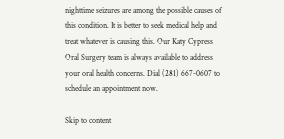nighttime seizures are among the possible causes of this condition. It is better to seek medical help and treat whatever is causing this. Our Katy Cypress Oral Surgery team is always available to address your oral health concerns. Dial (281) 667-0607 to schedule an appointment now.

Skip to content